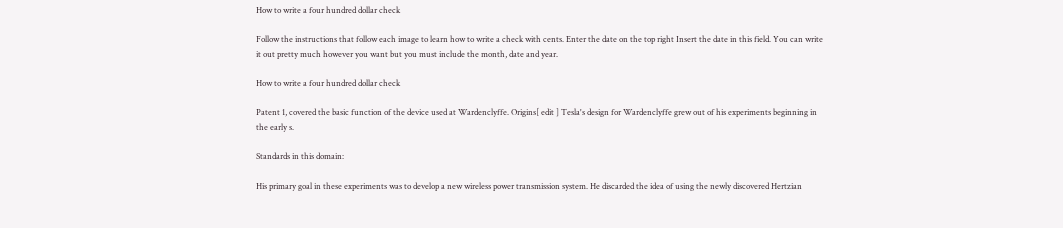How to write a four hundred dollar check

Follow the instructions that follow each image to learn how to write a check with cents. Enter the date on the top right Insert the date in this field. You can write it out pretty much however you want but you must include the month, date and year.

How to write a four hundred dollar check

Patent 1, covered the basic function of the device used at Wardenclyffe. Origins[ edit ] Tesla's design for Wardenclyffe grew out of his experiments beginning in the early s.

Standards in this domain:

His primary goal in these experiments was to develop a new wireless power transmission system. He discarded the idea of using the newly discovered Hertzian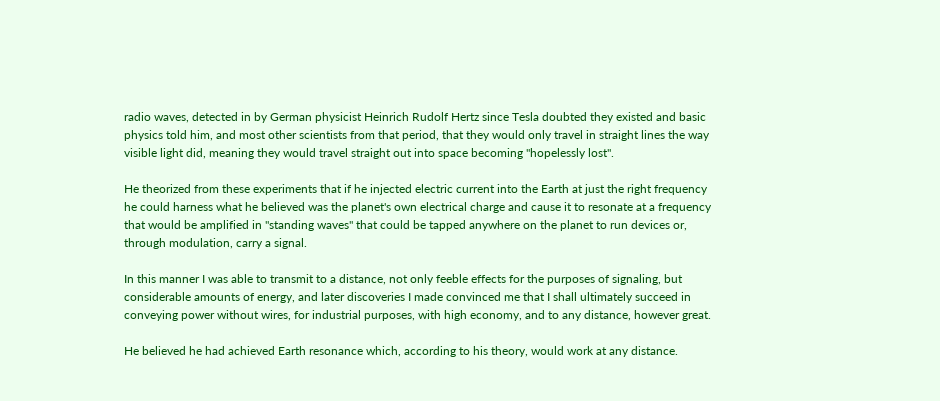radio waves, detected in by German physicist Heinrich Rudolf Hertz since Tesla doubted they existed and basic physics told him, and most other scientists from that period, that they would only travel in straight lines the way visible light did, meaning they would travel straight out into space becoming "hopelessly lost".

He theorized from these experiments that if he injected electric current into the Earth at just the right frequency he could harness what he believed was the planet's own electrical charge and cause it to resonate at a frequency that would be amplified in "standing waves" that could be tapped anywhere on the planet to run devices or, through modulation, carry a signal.

In this manner I was able to transmit to a distance, not only feeble effects for the purposes of signaling, but considerable amounts of energy, and later discoveries I made convinced me that I shall ultimately succeed in conveying power without wires, for industrial purposes, with high economy, and to any distance, however great.

He believed he had achieved Earth resonance which, according to his theory, would work at any distance.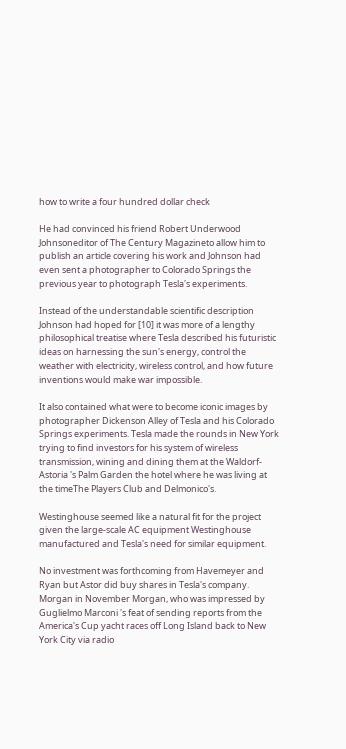how to write a four hundred dollar check

He had convinced his friend Robert Underwood Johnsoneditor of The Century Magazineto allow him to publish an article covering his work and Johnson had even sent a photographer to Colorado Springs the previous year to photograph Tesla's experiments.

Instead of the understandable scientific description Johnson had hoped for [10] it was more of a lengthy philosophical treatise where Tesla described his futuristic ideas on harnessing the sun's energy, control the weather with electricity, wireless control, and how future inventions would make war impossible.

It also contained what were to become iconic images by photographer Dickenson Alley of Tesla and his Colorado Springs experiments. Tesla made the rounds in New York trying to find investors for his system of wireless transmission, wining and dining them at the Waldorf-Astoria 's Palm Garden the hotel where he was living at the timeThe Players Club and Delmonico's.

Westinghouse seemed like a natural fit for the project given the large-scale AC equipment Westinghouse manufactured and Tesla's need for similar equipment.

No investment was forthcoming from Havemeyer and Ryan but Astor did buy shares in Tesla's company. Morgan in November Morgan, who was impressed by Guglielmo Marconi 's feat of sending reports from the America's Cup yacht races off Long Island back to New York City via radio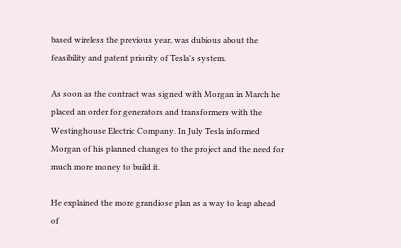based wireless the previous year, was dubious about the feasibility and patent priority of Tesla's system.

As soon as the contract was signed with Morgan in March he placed an order for generators and transformers with the Westinghouse Electric Company. In July Tesla informed Morgan of his planned changes to the project and the need for much more money to build it.

He explained the more grandiose plan as a way to leap ahead of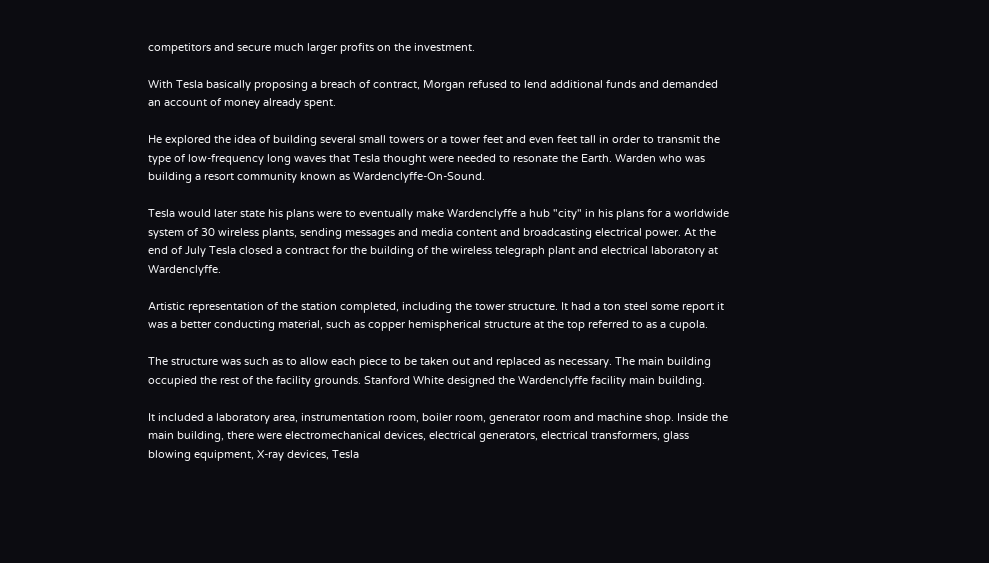competitors and secure much larger profits on the investment.

With Tesla basically proposing a breach of contract, Morgan refused to lend additional funds and demanded an account of money already spent.

He explored the idea of building several small towers or a tower feet and even feet tall in order to transmit the type of low-frequency long waves that Tesla thought were needed to resonate the Earth. Warden who was building a resort community known as Wardenclyffe-On-Sound.

Tesla would later state his plans were to eventually make Wardenclyffe a hub "city" in his plans for a worldwide system of 30 wireless plants, sending messages and media content and broadcasting electrical power. At the end of July Tesla closed a contract for the building of the wireless telegraph plant and electrical laboratory at Wardenclyffe.

Artistic representation of the station completed, including the tower structure. It had a ton steel some report it was a better conducting material, such as copper hemispherical structure at the top referred to as a cupola.

The structure was such as to allow each piece to be taken out and replaced as necessary. The main building occupied the rest of the facility grounds. Stanford White designed the Wardenclyffe facility main building.

It included a laboratory area, instrumentation room, boiler room, generator room and machine shop. Inside the main building, there were electromechanical devices, electrical generators, electrical transformers, glass blowing equipment, X-ray devices, Tesla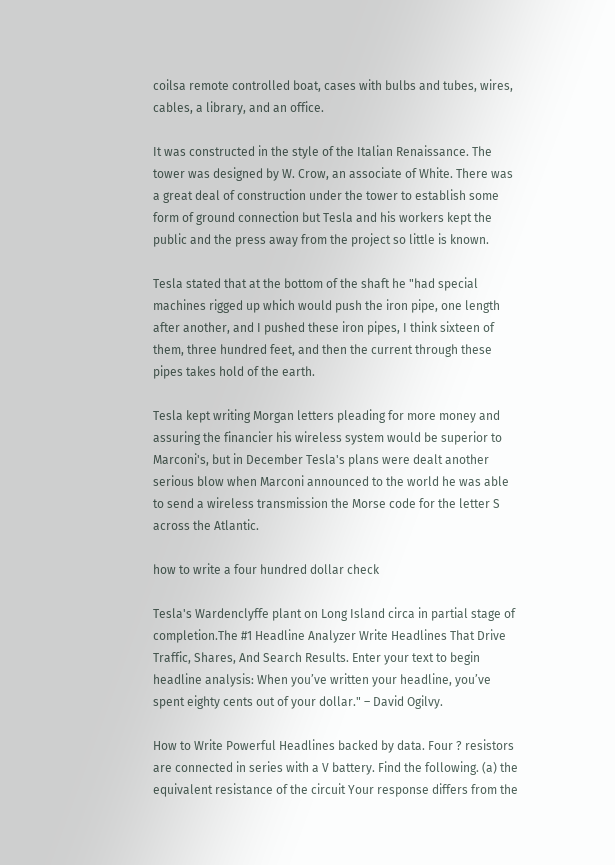coilsa remote controlled boat, cases with bulbs and tubes, wires, cables, a library, and an office.

It was constructed in the style of the Italian Renaissance. The tower was designed by W. Crow, an associate of White. There was a great deal of construction under the tower to establish some form of ground connection but Tesla and his workers kept the public and the press away from the project so little is known.

Tesla stated that at the bottom of the shaft he "had special machines rigged up which would push the iron pipe, one length after another, and I pushed these iron pipes, I think sixteen of them, three hundred feet, and then the current through these pipes takes hold of the earth.

Tesla kept writing Morgan letters pleading for more money and assuring the financier his wireless system would be superior to Marconi's, but in December Tesla's plans were dealt another serious blow when Marconi announced to the world he was able to send a wireless transmission the Morse code for the letter S across the Atlantic.

how to write a four hundred dollar check

Tesla's Wardenclyffe plant on Long Island circa in partial stage of completion.The #1 Headline Analyzer Write Headlines That Drive Traffic, Shares, And Search Results. Enter your text to begin headline analysis: When you’ve written your headline, you’ve spent eighty cents out of your dollar." – David Ogilvy.

How to Write Powerful Headlines backed by data. Four ? resistors are connected in series with a V battery. Find the following. (a) the equivalent resistance of the circuit Your response differs from the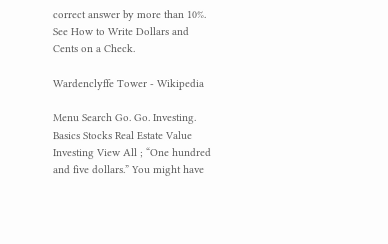correct answer by more than 10%. See How to Write Dollars and Cents on a Check.

Wardenclyffe Tower - Wikipedia

Menu Search Go. Go. Investing. Basics Stocks Real Estate Value Investing View All ; “One hundred and five dollars.” You might have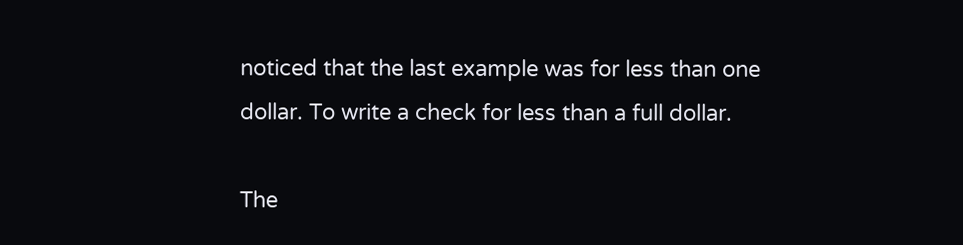noticed that the last example was for less than one dollar. To write a check for less than a full dollar.

The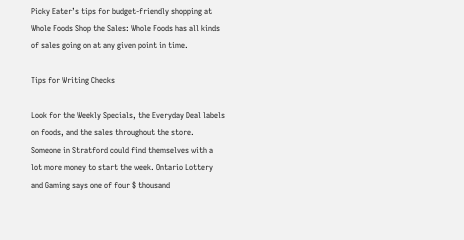Picky Eater’s tips for budget-friendly shopping at Whole Foods Shop the Sales: Whole Foods has all kinds of sales going on at any given point in time.

Tips for Writing Checks

Look for the Weekly Specials, the Everyday Deal labels on foods, and the sales throughout the store. Someone in Stratford could find themselves with a lot more money to start the week. Ontario Lottery and Gaming says one of four $ thousand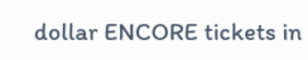dollar ENCORE tickets in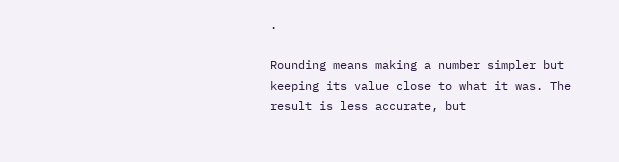.

Rounding means making a number simpler but keeping its value close to what it was. The result is less accurate, but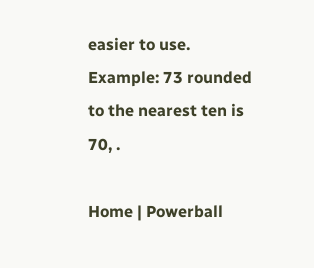easier to use. Example: 73 rounded to the nearest ten is 70, .

Home | Powerball